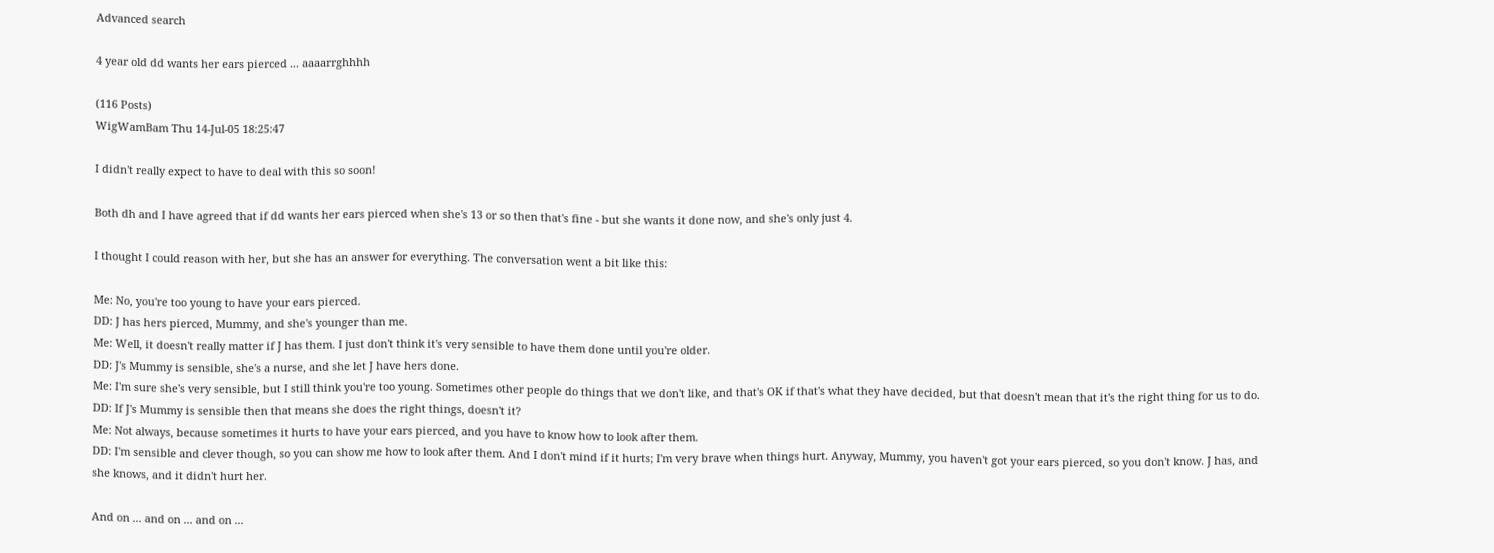Advanced search

4 year old dd wants her ears pierced ... aaaarrghhhh

(116 Posts)
WigWamBam Thu 14-Jul-05 18:25:47

I didn't really expect to have to deal with this so soon!

Both dh and I have agreed that if dd wants her ears pierced when she's 13 or so then that's fine - but she wants it done now, and she's only just 4.

I thought I could reason with her, but she has an answer for everything. The conversation went a bit like this:

Me: No, you're too young to have your ears pierced.
DD: J has hers pierced, Mummy, and she's younger than me.
Me: Well, it doesn't really matter if J has them. I just don't think it's very sensible to have them done until you're older.
DD: J's Mummy is sensible, she's a nurse, and she let J have hers done.
Me: I'm sure she's very sensible, but I still think you're too young. Sometimes other people do things that we don't like, and that's OK if that's what they have decided, but that doesn't mean that it's the right thing for us to do.
DD: If J's Mummy is sensible then that means she does the right things, doesn't it?
Me: Not always, because sometimes it hurts to have your ears pierced, and you have to know how to look after them.
DD: I'm sensible and clever though, so you can show me how to look after them. And I don't mind if it hurts; I'm very brave when things hurt. Anyway, Mummy, you haven't got your ears pierced, so you don't know. J has, and she knows, and it didn't hurt her.

And on ... and on ... and on ...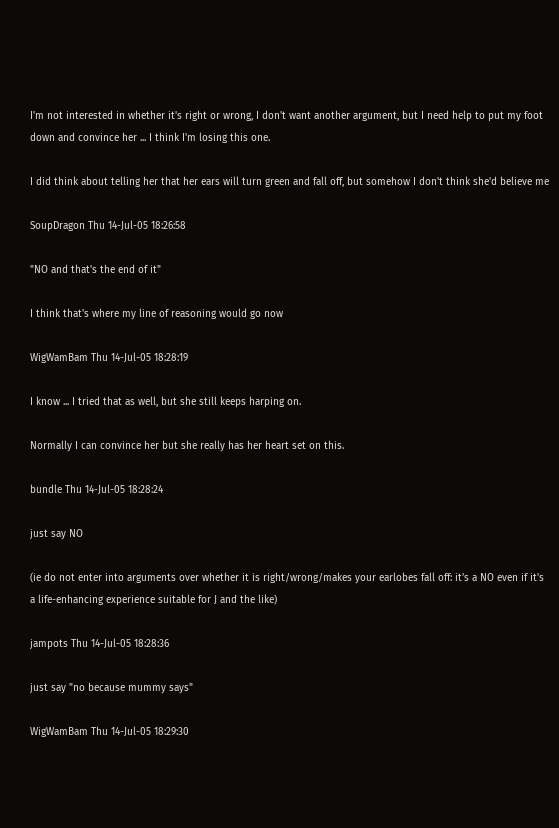I'm not interested in whether it's right or wrong, I don't want another argument, but I need help to put my foot down and convince her ... I think I'm losing this one.

I did think about telling her that her ears will turn green and fall off, but somehow I don't think she'd believe me

SoupDragon Thu 14-Jul-05 18:26:58

"NO and that's the end of it"

I think that's where my line of reasoning would go now

WigWamBam Thu 14-Jul-05 18:28:19

I know ... I tried that as well, but she still keeps harping on.

Normally I can convince her but she really has her heart set on this.

bundle Thu 14-Jul-05 18:28:24

just say NO

(ie do not enter into arguments over whether it is right/wrong/makes your earlobes fall off: it's a NO even if it's a life-enhancing experience suitable for J and the like)

jampots Thu 14-Jul-05 18:28:36

just say "no because mummy says"

WigWamBam Thu 14-Jul-05 18:29:30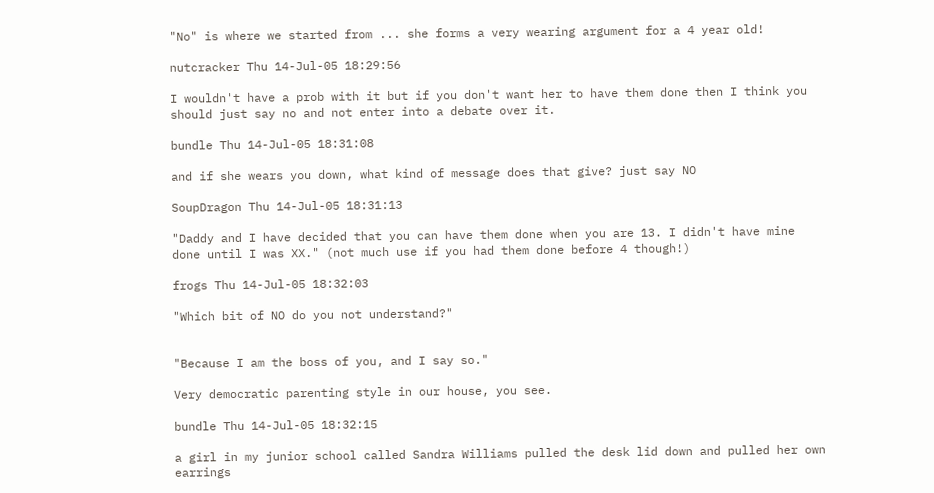"No" is where we started from ... she forms a very wearing argument for a 4 year old!

nutcracker Thu 14-Jul-05 18:29:56

I wouldn't have a prob with it but if you don't want her to have them done then I think you should just say no and not enter into a debate over it.

bundle Thu 14-Jul-05 18:31:08

and if she wears you down, what kind of message does that give? just say NO

SoupDragon Thu 14-Jul-05 18:31:13

"Daddy and I have decided that you can have them done when you are 13. I didn't have mine done until I was XX." (not much use if you had them done before 4 though!)

frogs Thu 14-Jul-05 18:32:03

"Which bit of NO do you not understand?"


"Because I am the boss of you, and I say so."

Very democratic parenting style in our house, you see.

bundle Thu 14-Jul-05 18:32:15

a girl in my junior school called Sandra Williams pulled the desk lid down and pulled her own earrings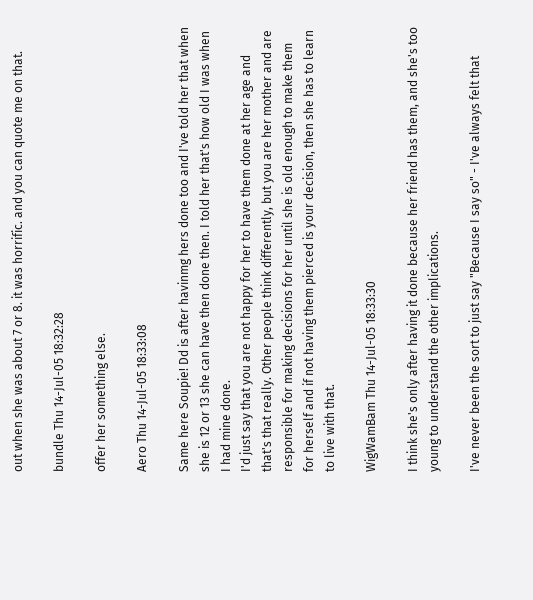out when she was about 7 or 8. it was horrific. and you can quote me on that.

bundle Thu 14-Jul-05 18:32:28

offer her something else.

Aero Thu 14-Jul-05 18:33:08

Same here Soupie! Dd is after havinmg hers done too and I've told her that when she is 12 or 13 she can have then done then. I told her that's how old I was when I had mine done.
I'd just say that you are not happy for her to have them done at her age and that's that really. Other people think differently, but you are her mother and are responsible for making decisions for her until she is old enough to make them for herself and if not having them pierced is your decision, then she has to learn to live with that.

WigWamBam Thu 14-Jul-05 18:33:30

I think she's only after having it done because her friend has them, and she's too young to understand the other implications.

I've never been the sort to just say "Because I say so" - I've always felt that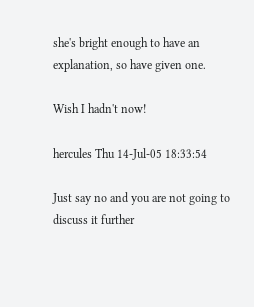she's bright enough to have an explanation, so have given one.

Wish I hadn't now!

hercules Thu 14-Jul-05 18:33:54

Just say no and you are not going to discuss it further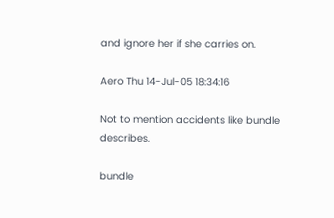and ignore her if she carries on.

Aero Thu 14-Jul-05 18:34:16

Not to mention accidents like bundle describes.

bundle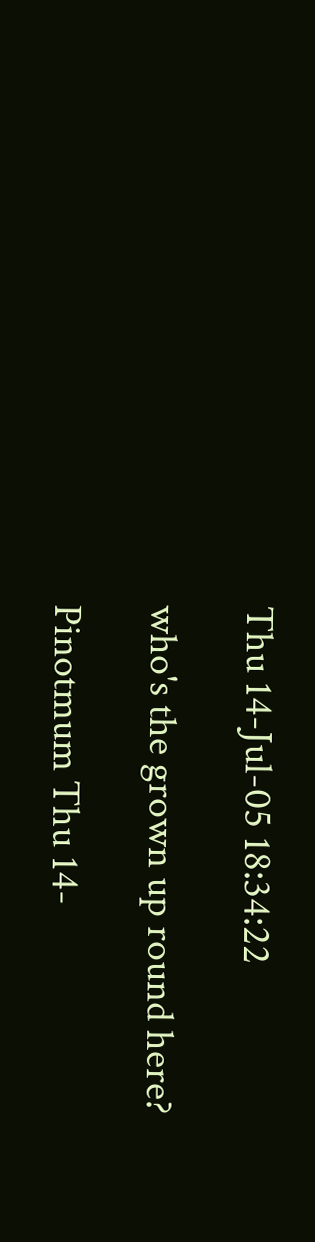Thu 14-Jul-05 18:34:22

who's the grown up round here?

Pinotmum Thu 14-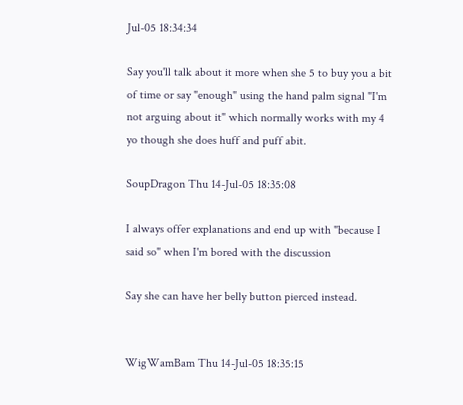Jul-05 18:34:34

Say you'll talk about it more when she 5 to buy you a bit of time or say "enough" using the hand palm signal "I'm not arguing about it" which normally works with my 4 yo though she does huff and puff abit.

SoupDragon Thu 14-Jul-05 18:35:08

I always offer explanations and end up with "because I said so" when I'm bored with the discussion

Say she can have her belly button pierced instead.


WigWamBam Thu 14-Jul-05 18:35:15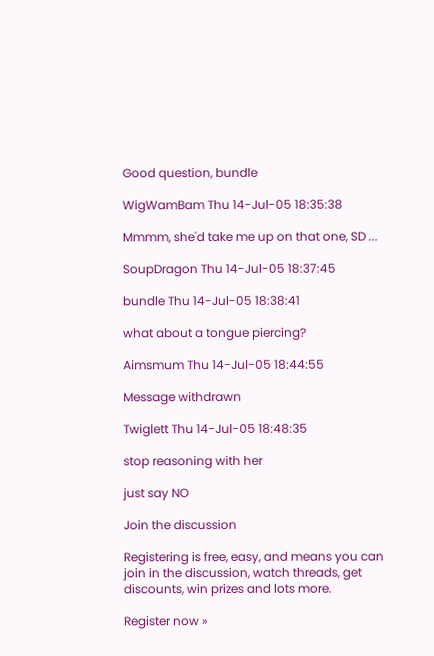Good question, bundle

WigWamBam Thu 14-Jul-05 18:35:38

Mmmm, she'd take me up on that one, SD ...

SoupDragon Thu 14-Jul-05 18:37:45

bundle Thu 14-Jul-05 18:38:41

what about a tongue piercing?

Aimsmum Thu 14-Jul-05 18:44:55

Message withdrawn

Twiglett Thu 14-Jul-05 18:48:35

stop reasoning with her

just say NO

Join the discussion

Registering is free, easy, and means you can join in the discussion, watch threads, get discounts, win prizes and lots more.

Register now »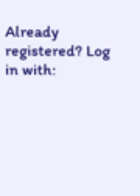Already registered? Log in with: